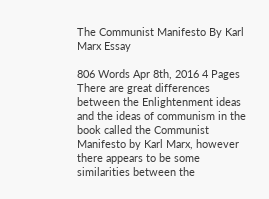The Communist Manifesto By Karl Marx Essay

806 Words Apr 8th, 2016 4 Pages
There are great differences between the Enlightenment ideas and the ideas of communism in the book called the Communist Manifesto by Karl Marx, however there appears to be some similarities between the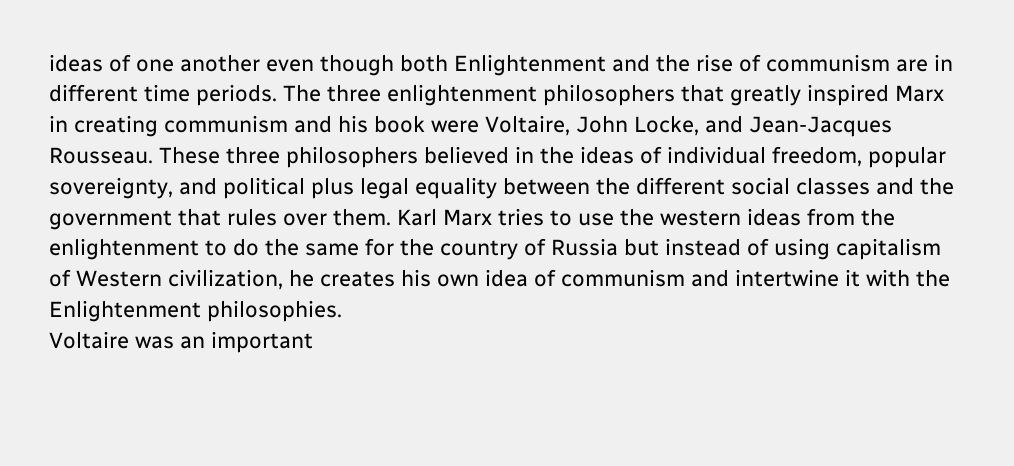ideas of one another even though both Enlightenment and the rise of communism are in different time periods. The three enlightenment philosophers that greatly inspired Marx in creating communism and his book were Voltaire, John Locke, and Jean-Jacques Rousseau. These three philosophers believed in the ideas of individual freedom, popular sovereignty, and political plus legal equality between the different social classes and the government that rules over them. Karl Marx tries to use the western ideas from the enlightenment to do the same for the country of Russia but instead of using capitalism of Western civilization, he creates his own idea of communism and intertwine it with the Enlightenment philosophies.
Voltaire was an important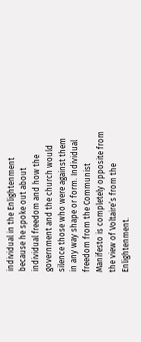individual in the Enlightenment because he spoke out about individual freedom and how the government and the church would silence those who were against them in any way shape or form. Individual freedom from the Communist Manifesto is completely opposite from the view of Voltaire’s from the Enlightenment.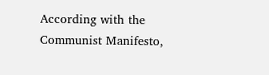According with the Communist Manifesto,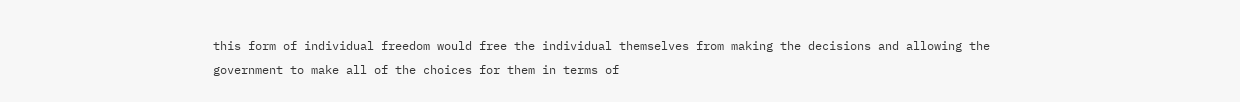this form of individual freedom would free the individual themselves from making the decisions and allowing the government to make all of the choices for them in terms of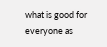what is good for everyone as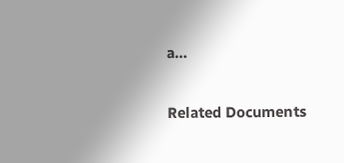a…

Related Documents